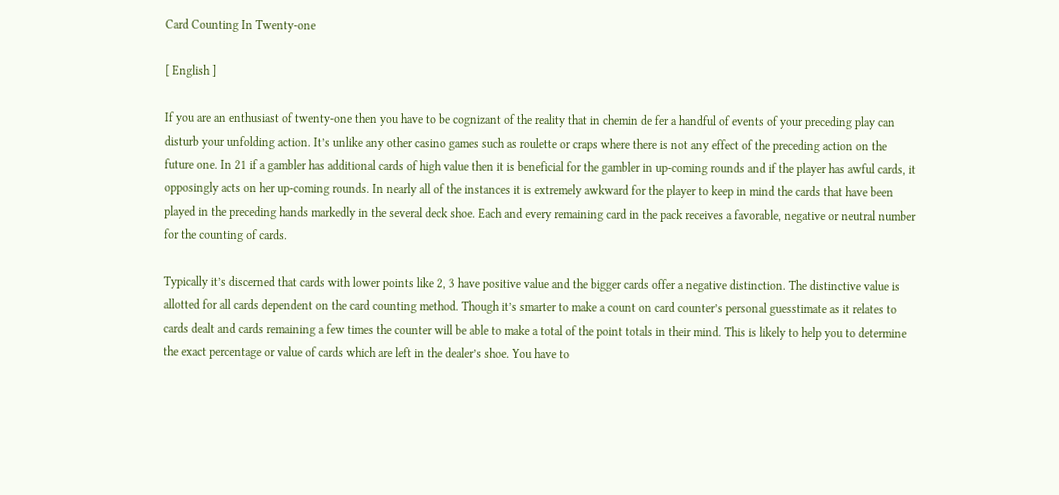Card Counting In Twenty-one

[ English ]

If you are an enthusiast of twenty-one then you have to be cognizant of the reality that in chemin de fer a handful of events of your preceding play can disturb your unfolding action. It’s unlike any other casino games such as roulette or craps where there is not any effect of the preceding action on the future one. In 21 if a gambler has additional cards of high value then it is beneficial for the gambler in up-coming rounds and if the player has awful cards, it opposingly acts on her up-coming rounds. In nearly all of the instances it is extremely awkward for the player to keep in mind the cards that have been played in the preceding hands markedly in the several deck shoe. Each and every remaining card in the pack receives a favorable, negative or neutral number for the counting of cards.

Typically it’s discerned that cards with lower points like 2, 3 have positive value and the bigger cards offer a negative distinction. The distinctive value is allotted for all cards dependent on the card counting method. Though it’s smarter to make a count on card counter’s personal guesstimate as it relates to cards dealt and cards remaining a few times the counter will be able to make a total of the point totals in their mind. This is likely to help you to determine the exact percentage or value of cards which are left in the dealer’s shoe. You have to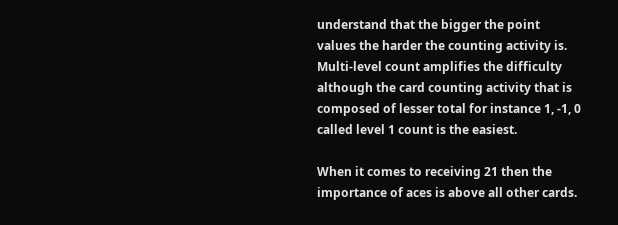understand that the bigger the point values the harder the counting activity is. Multi-level count amplifies the difficulty although the card counting activity that is composed of lesser total for instance 1, -1, 0 called level 1 count is the easiest.

When it comes to receiving 21 then the importance of aces is above all other cards.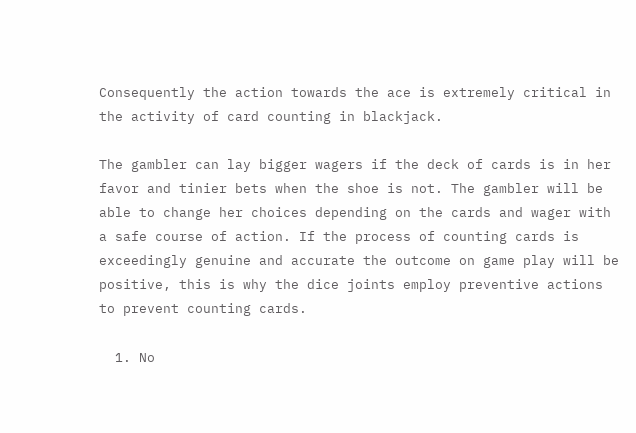Consequently the action towards the ace is extremely critical in the activity of card counting in blackjack.

The gambler can lay bigger wagers if the deck of cards is in her favor and tinier bets when the shoe is not. The gambler will be able to change her choices depending on the cards and wager with a safe course of action. If the process of counting cards is exceedingly genuine and accurate the outcome on game play will be positive, this is why the dice joints employ preventive actions to prevent counting cards.

  1. No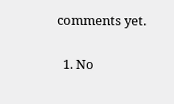comments yet.

  1. No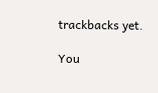trackbacks yet.

You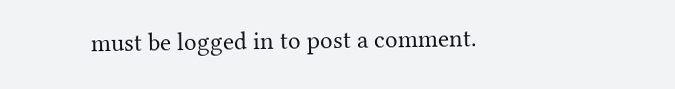must be logged in to post a comment.